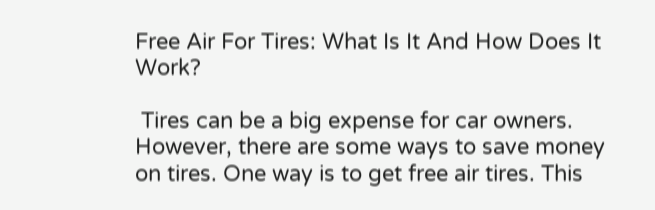Free Air For Tires: What Is It And How Does It Work?

 Tires can be a big expense for car owners. However, there are some ways to save money on tires. One way is to get free air tires. This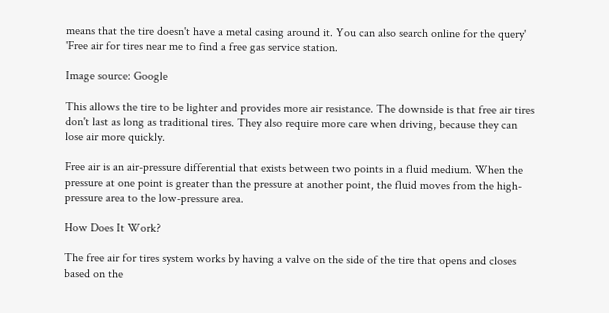means that the tire doesn't have a metal casing around it. You can also search online for the query' 'Free air for tires near me to find a free gas service station.

Image source: Google

This allows the tire to be lighter and provides more air resistance. The downside is that free air tires don't last as long as traditional tires. They also require more care when driving, because they can lose air more quickly.

Free air is an air-pressure differential that exists between two points in a fluid medium. When the pressure at one point is greater than the pressure at another point, the fluid moves from the high-pressure area to the low-pressure area.

How Does It Work?

The free air for tires system works by having a valve on the side of the tire that opens and closes based on the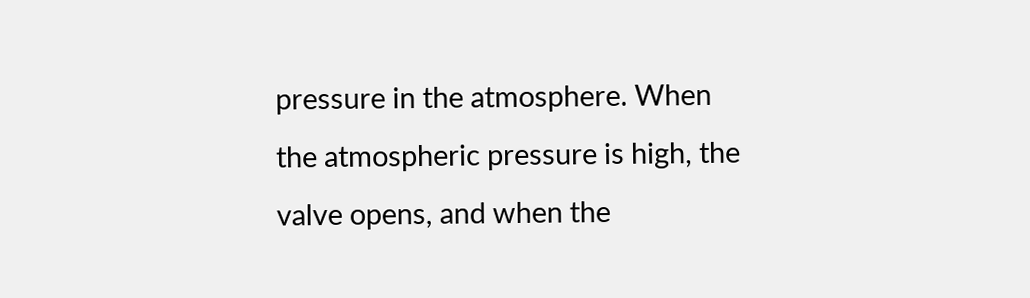pressure in the atmosphere. When the atmospheric pressure is high, the valve opens, and when the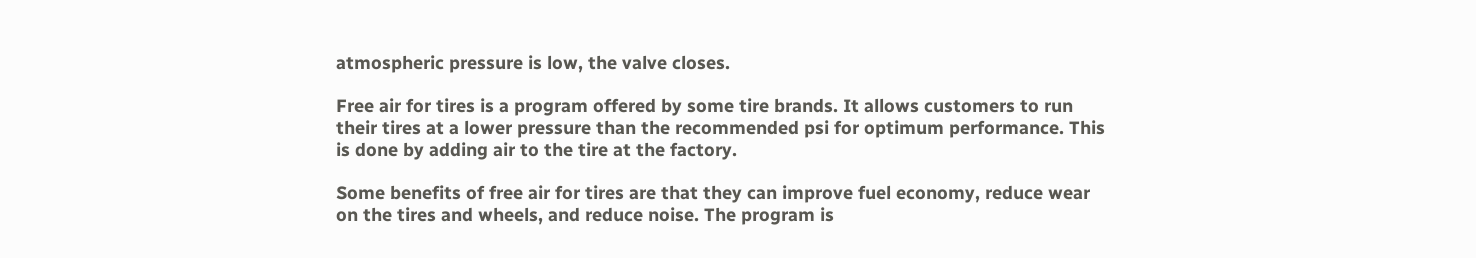atmospheric pressure is low, the valve closes.

Free air for tires is a program offered by some tire brands. It allows customers to run their tires at a lower pressure than the recommended psi for optimum performance. This is done by adding air to the tire at the factory.

Some benefits of free air for tires are that they can improve fuel economy, reduce wear on the tires and wheels, and reduce noise. The program is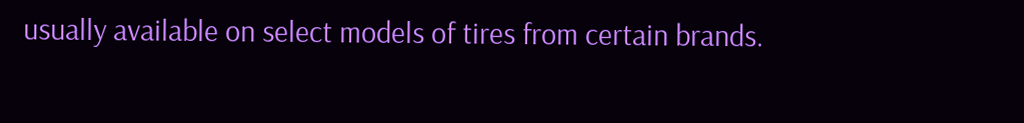usually available on select models of tires from certain brands.